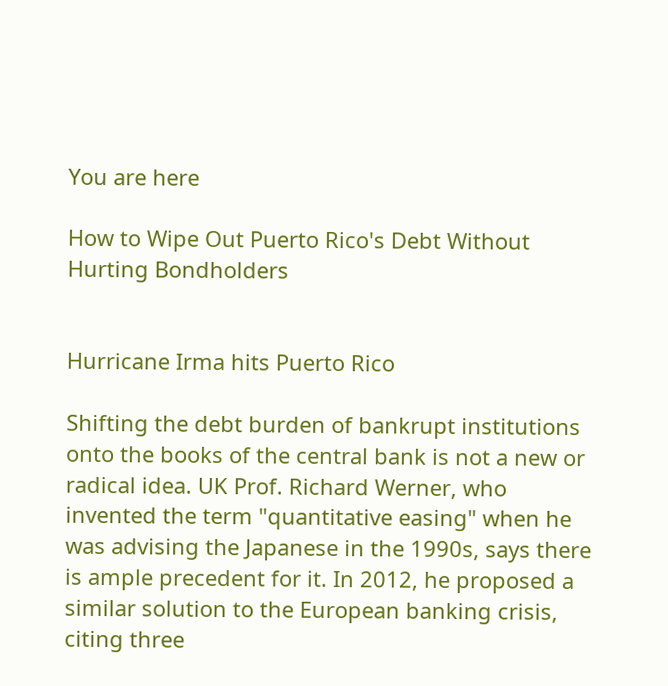You are here

How to Wipe Out Puerto Rico's Debt Without Hurting Bondholders


Hurricane Irma hits Puerto Rico

Shifting the debt burden of bankrupt institutions onto the books of the central bank is not a new or radical idea. UK Prof. Richard Werner, who invented the term "quantitative easing" when he was advising the Japanese in the 1990s, says there is ample precedent for it. In 2012, he proposed a similar solution to the European banking crisis, citing three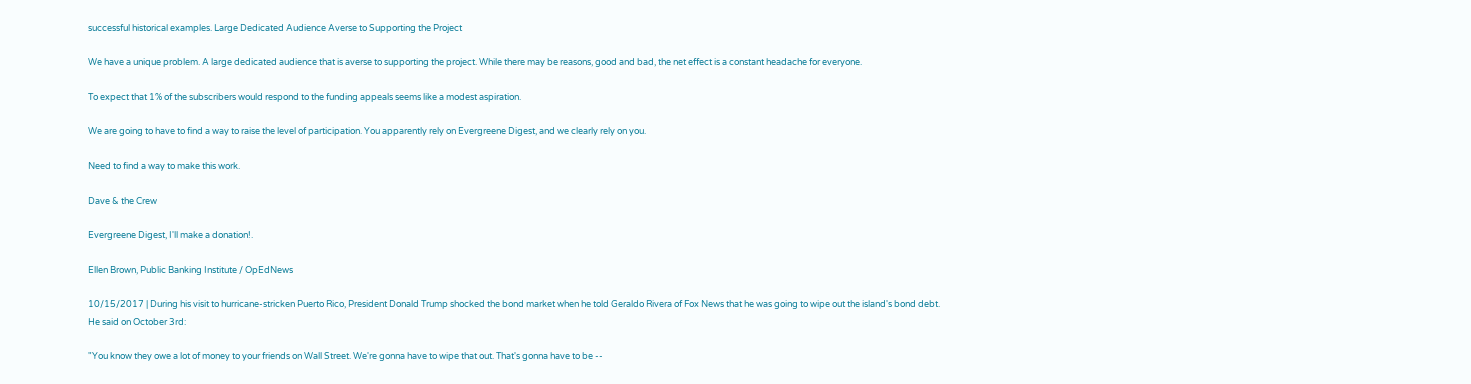successful historical examples. Large Dedicated Audience Averse to Supporting the Project

We have a unique problem. A large dedicated audience that is averse to supporting the project. While there may be reasons, good and bad, the net effect is a constant headache for everyone.

To expect that 1% of the subscribers would respond to the funding appeals seems like a modest aspiration.

We are going to have to find a way to raise the level of participation. You apparently rely on Evergreene Digest, and we clearly rely on you.

Need to find a way to make this work.

Dave & the Crew

Evergreene Digest, I'll make a donation!.

Ellen Brown, Public Banking Institute / OpEdNews

10/15/2017 | During his visit to hurricane-stricken Puerto Rico, President Donald Trump shocked the bond market when he told Geraldo Rivera of Fox News that he was going to wipe out the island's bond debt. He said on October 3rd:

"You know they owe a lot of money to your friends on Wall Street. We're gonna have to wipe that out. That's gonna have to be --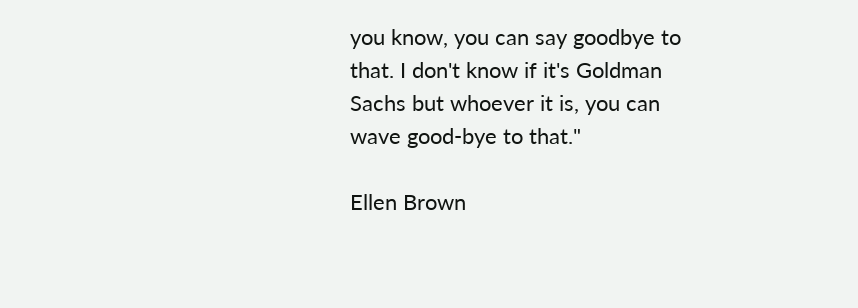you know, you can say goodbye to that. I don't know if it's Goldman Sachs but whoever it is, you can wave good-bye to that."

Ellen Brown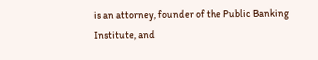is an attorney, founder of the Public Banking Institute, and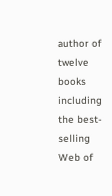author of twelve books including the best-selling Web of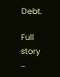Debt.

Full story …